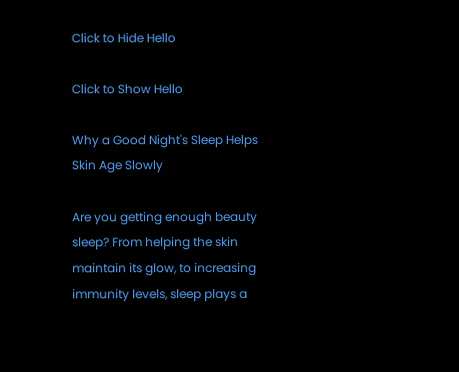Click to Hide Hello

Click to Show Hello

Why a Good Night's Sleep Helps Skin Age Slowly

Are you getting enough beauty sleep? From helping the skin maintain its glow, to increasing immunity levels, sleep plays a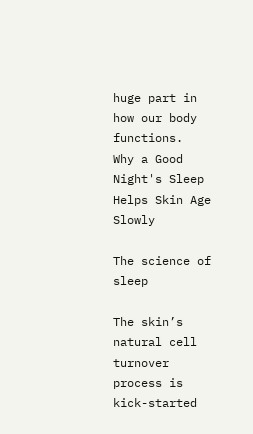huge part in how our body functions.
Why a Good Night's Sleep Helps Skin Age Slowly

The science of sleep

The skin’s natural cell turnover process is kick-started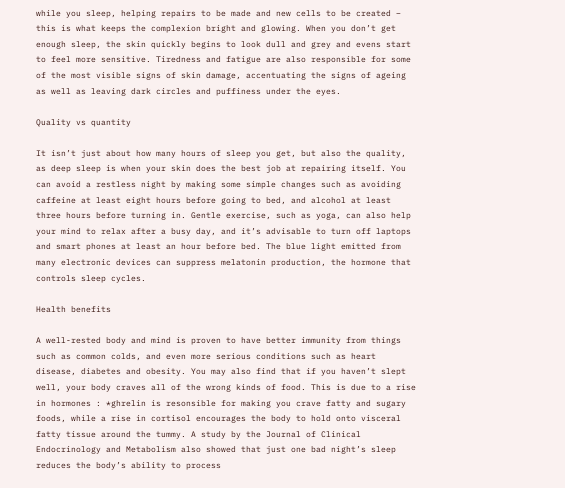while you sleep, helping repairs to be made and new cells to be created – this is what keeps the complexion bright and glowing. When you don’t get enough sleep, the skin quickly begins to look dull and grey and evens start to feel more sensitive. Tiredness and fatigue are also responsible for some of the most visible signs of skin damage, accentuating the signs of ageing as well as leaving dark circles and puffiness under the eyes.

Quality vs quantity

It isn’t just about how many hours of sleep you get, but also the quality, as deep sleep is when your skin does the best job at repairing itself. You can avoid a restless night by making some simple changes such as avoiding caffeine at least eight hours before going to bed, and alcohol at least three hours before turning in. Gentle exercise, such as yoga, can also help your mind to relax after a busy day, and it’s advisable to turn off laptops and smart phones at least an hour before bed. The blue light emitted from many electronic devices can suppress melatonin production, the hormone that controls sleep cycles.

Health benefits

A well-rested body and mind is proven to have better immunity from things such as common colds, and even more serious conditions such as heart disease, diabetes and obesity. You may also find that if you haven’t slept well, your body craves all of the wrong kinds of food. This is due to a rise in hormones : *ghrelin is resonsible for making you crave fatty and sugary foods, while a rise in cortisol encourages the body to hold onto visceral fatty tissue around the tummy. A study by the Journal of Clinical Endocrinology and Metabolism also showed that just one bad night’s sleep reduces the body’s ability to process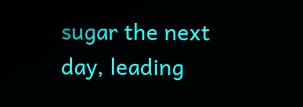sugar the next day, leading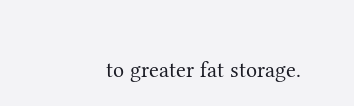to greater fat storage.